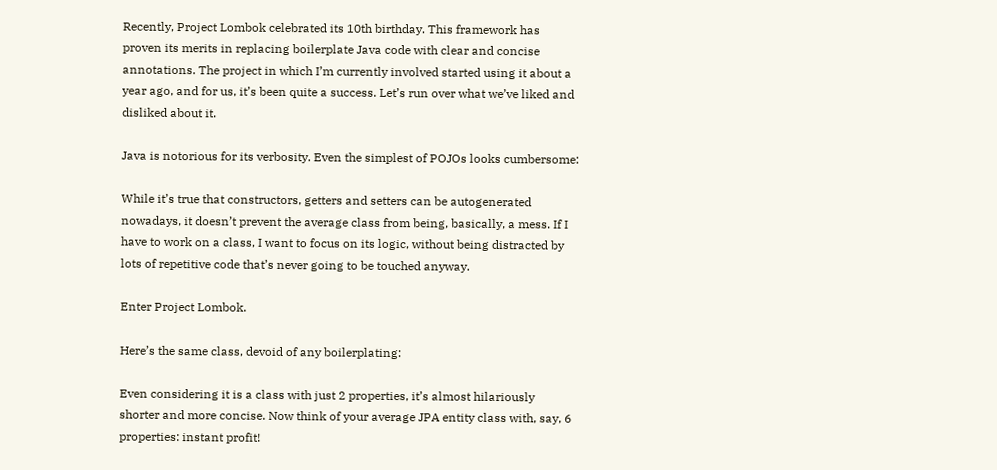Recently, Project Lombok celebrated its 10th birthday. This framework has proven its merits in replacing boilerplate Java code with clear and concise annotations. The project in which I’m currently involved started using it about a year ago, and for us, it’s been quite a success. Let’s run over what we’ve liked and disliked about it.

Java is notorious for its verbosity. Even the simplest of POJOs looks cumbersome:

While it’s true that constructors, getters and setters can be autogenerated nowadays, it doesn’t prevent the average class from being, basically, a mess. If I have to work on a class, I want to focus on its logic, without being distracted by lots of repetitive code that’s never going to be touched anyway.

Enter Project Lombok.

Here’s the same class, devoid of any boilerplating:

Even considering it is a class with just 2 properties, it’s almost hilariously shorter and more concise. Now think of your average JPA entity class with, say, 6 properties: instant profit!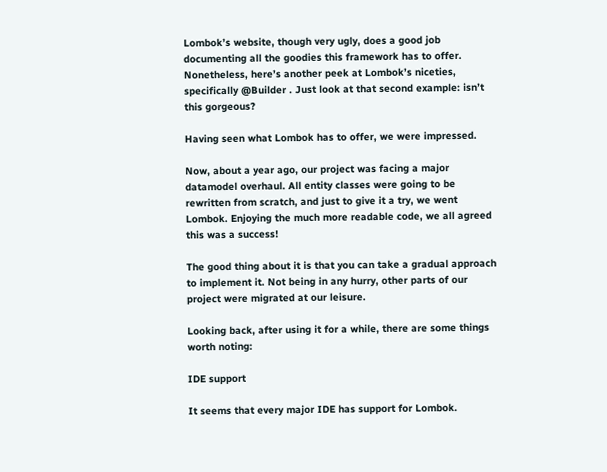Lombok’s website, though very ugly, does a good job documenting all the goodies this framework has to offer. Nonetheless, here’s another peek at Lombok’s niceties, specifically @Builder . Just look at that second example: isn’t this gorgeous?

Having seen what Lombok has to offer, we were impressed.

Now, about a year ago, our project was facing a major datamodel overhaul. All entity classes were going to be rewritten from scratch, and just to give it a try, we went Lombok. Enjoying the much more readable code, we all agreed this was a success!

The good thing about it is that you can take a gradual approach to implement it. Not being in any hurry, other parts of our project were migrated at our leisure.

Looking back, after using it for a while, there are some things worth noting:

IDE support

It seems that every major IDE has support for Lombok.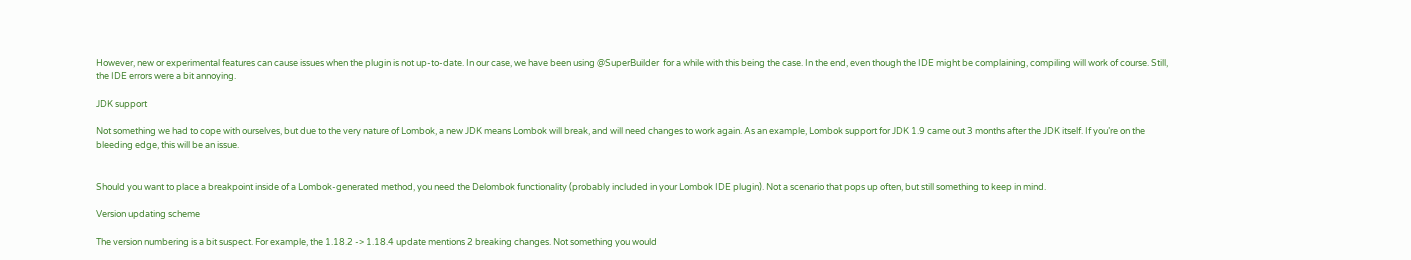However, new or experimental features can cause issues when the plugin is not up-to-date. In our case, we have been using @SuperBuilder  for a while with this being the case. In the end, even though the IDE might be complaining, compiling will work of course. Still, the IDE errors were a bit annoying.

JDK support

Not something we had to cope with ourselves, but due to the very nature of Lombok, a new JDK means Lombok will break, and will need changes to work again. As an example, Lombok support for JDK 1.9 came out 3 months after the JDK itself. If you’re on the bleeding edge, this will be an issue.


Should you want to place a breakpoint inside of a Lombok-generated method, you need the Delombok functionality (probably included in your Lombok IDE plugin). Not a scenario that pops up often, but still something to keep in mind.

Version updating scheme

The version numbering is a bit suspect. For example, the 1.18.2 -> 1.18.4 update mentions 2 breaking changes. Not something you would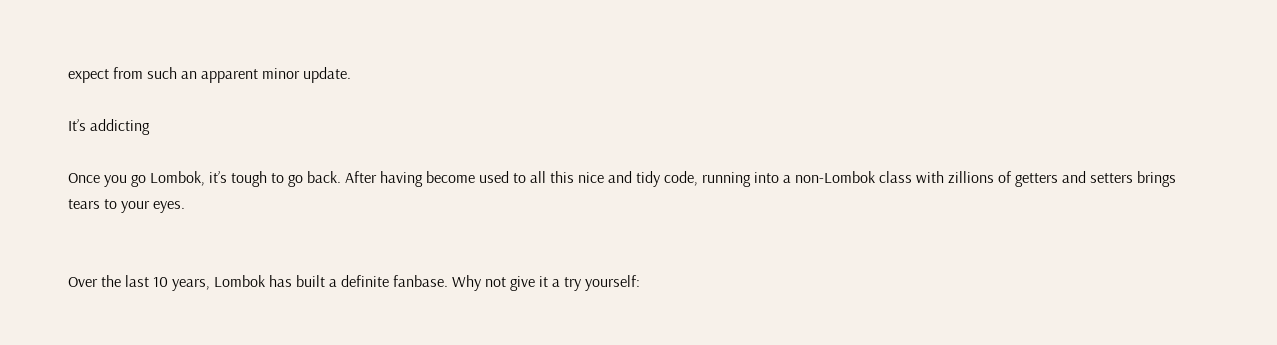expect from such an apparent minor update.

It’s addicting

Once you go Lombok, it’s tough to go back. After having become used to all this nice and tidy code, running into a non-Lombok class with zillions of getters and setters brings tears to your eyes.


Over the last 10 years, Lombok has built a definite fanbase. Why not give it a try yourself: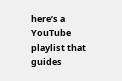here’s a YouTube playlist that guides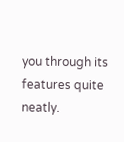you through its features quite neatly.